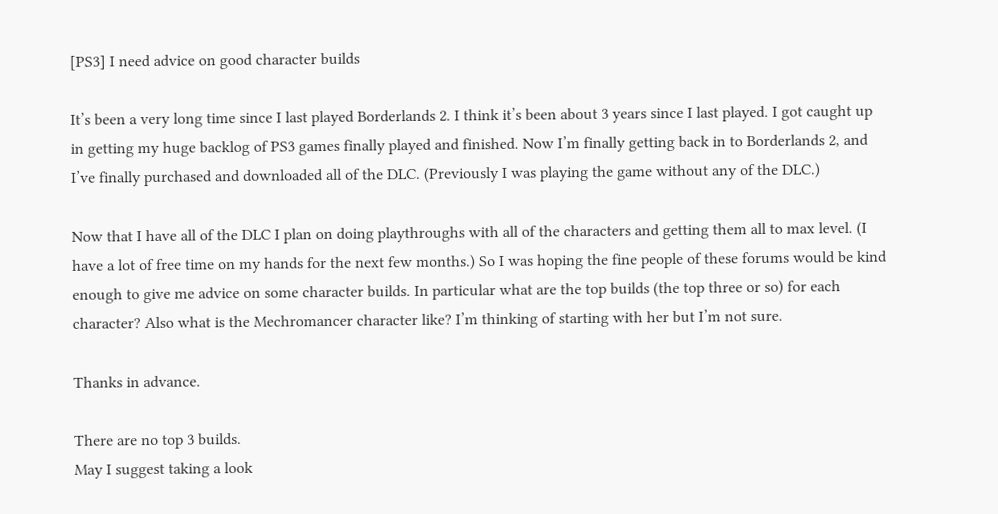[PS3] I need advice on good character builds

It’s been a very long time since I last played Borderlands 2. I think it’s been about 3 years since I last played. I got caught up in getting my huge backlog of PS3 games finally played and finished. Now I’m finally getting back in to Borderlands 2, and I’ve finally purchased and downloaded all of the DLC. (Previously I was playing the game without any of the DLC.)

Now that I have all of the DLC I plan on doing playthroughs with all of the characters and getting them all to max level. (I have a lot of free time on my hands for the next few months.) So I was hoping the fine people of these forums would be kind enough to give me advice on some character builds. In particular what are the top builds (the top three or so) for each character? Also what is the Mechromancer character like? I’m thinking of starting with her but I’m not sure.

Thanks in advance.

There are no top 3 builds.
May I suggest taking a look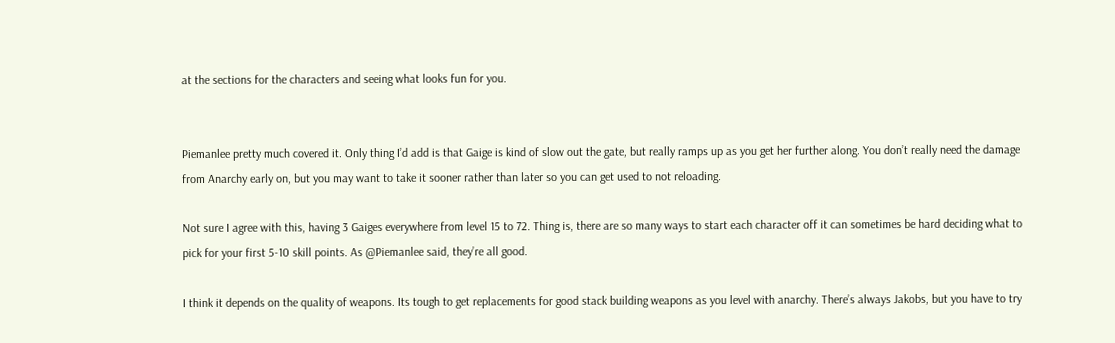at the sections for the characters and seeing what looks fun for you.


Piemanlee pretty much covered it. Only thing I’d add is that Gaige is kind of slow out the gate, but really ramps up as you get her further along. You don’t really need the damage from Anarchy early on, but you may want to take it sooner rather than later so you can get used to not reloading.

Not sure I agree with this, having 3 Gaiges everywhere from level 15 to 72. Thing is, there are so many ways to start each character off it can sometimes be hard deciding what to pick for your first 5-10 skill points. As @Piemanlee said, they’re all good.

I think it depends on the quality of weapons. Its tough to get replacements for good stack building weapons as you level with anarchy. There’s always Jakobs, but you have to try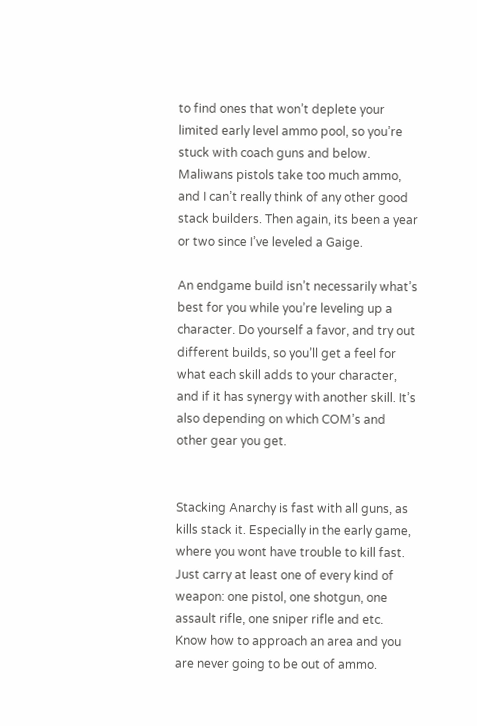to find ones that won’t deplete your limited early level ammo pool, so you’re stuck with coach guns and below. Maliwans pistols take too much ammo, and I can’t really think of any other good stack builders. Then again, its been a year or two since I’ve leveled a Gaige.

An endgame build isn’t necessarily what’s best for you while you’re leveling up a character. Do yourself a favor, and try out different builds, so you’ll get a feel for what each skill adds to your character, and if it has synergy with another skill. It’s also depending on which COM’s and other gear you get.


Stacking Anarchy is fast with all guns, as kills stack it. Especially in the early game, where you wont have trouble to kill fast.
Just carry at least one of every kind of weapon: one pistol, one shotgun, one assault rifle, one sniper rifle and etc.
Know how to approach an area and you are never going to be out of ammo.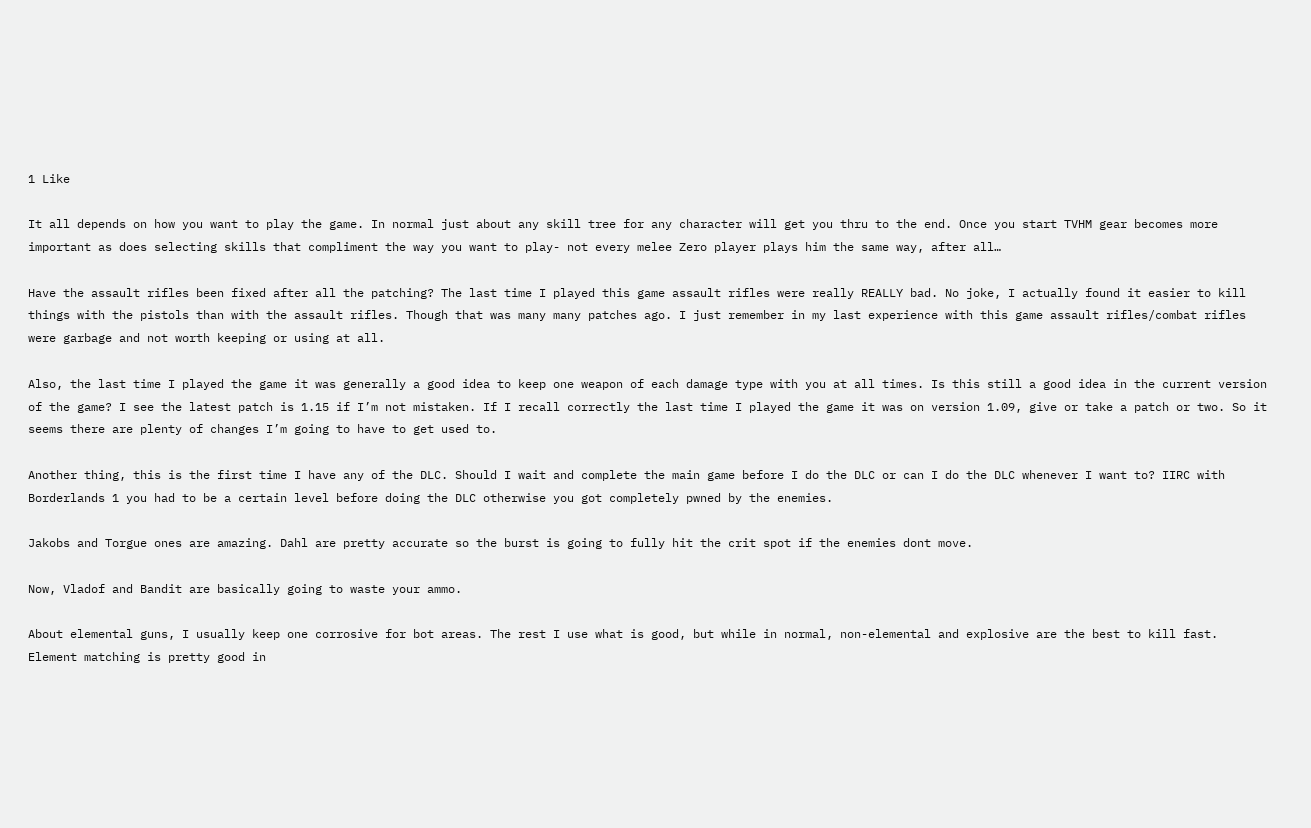1 Like

It all depends on how you want to play the game. In normal just about any skill tree for any character will get you thru to the end. Once you start TVHM gear becomes more important as does selecting skills that compliment the way you want to play- not every melee Zero player plays him the same way, after all…

Have the assault rifles been fixed after all the patching? The last time I played this game assault rifles were really REALLY bad. No joke, I actually found it easier to kill things with the pistols than with the assault rifles. Though that was many many patches ago. I just remember in my last experience with this game assault rifles/combat rifles were garbage and not worth keeping or using at all.

Also, the last time I played the game it was generally a good idea to keep one weapon of each damage type with you at all times. Is this still a good idea in the current version of the game? I see the latest patch is 1.15 if I’m not mistaken. If I recall correctly the last time I played the game it was on version 1.09, give or take a patch or two. So it seems there are plenty of changes I’m going to have to get used to.

Another thing, this is the first time I have any of the DLC. Should I wait and complete the main game before I do the DLC or can I do the DLC whenever I want to? IIRC with Borderlands 1 you had to be a certain level before doing the DLC otherwise you got completely pwned by the enemies.

Jakobs and Torgue ones are amazing. Dahl are pretty accurate so the burst is going to fully hit the crit spot if the enemies dont move.

Now, Vladof and Bandit are basically going to waste your ammo.

About elemental guns, I usually keep one corrosive for bot areas. The rest I use what is good, but while in normal, non-elemental and explosive are the best to kill fast. Element matching is pretty good in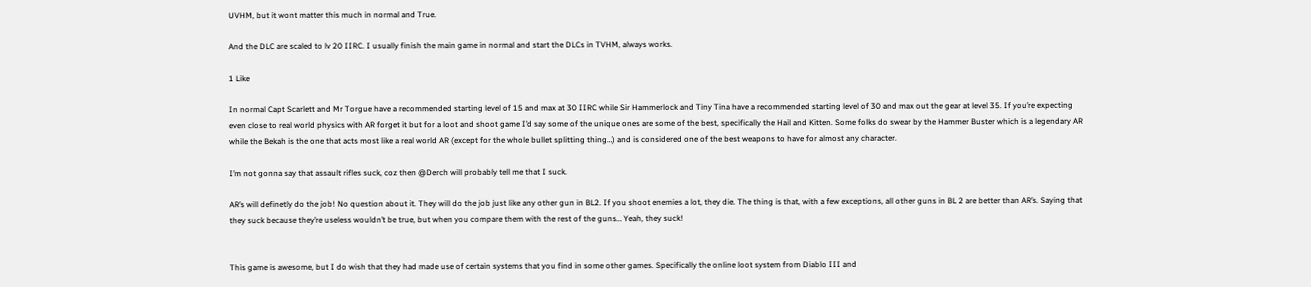UVHM, but it wont matter this much in normal and True.

And the DLC are scaled to lv 20 IIRC. I usually finish the main game in normal and start the DLCs in TVHM, always works.

1 Like

In normal Capt Scarlett and Mr Torgue have a recommended starting level of 15 and max at 30 IIRC while Sir Hammerlock and Tiny Tina have a recommended starting level of 30 and max out the gear at level 35. If you’re expecting even close to real world physics with AR forget it but for a loot and shoot game I’d say some of the unique ones are some of the best, specifically the Hail and Kitten. Some folks do swear by the Hammer Buster which is a legendary AR while the Bekah is the one that acts most like a real world AR (except for the whole bullet splitting thing…) and is considered one of the best weapons to have for almost any character.

I’m not gonna say that assault rifles suck, coz then @Derch will probably tell me that I suck.

AR’s will definetly do the job! No question about it. They will do the job just like any other gun in BL2. If you shoot enemies a lot, they die. The thing is that, with a few exceptions, all other guns in BL 2 are better than AR’s. Saying that they suck because they’re useless wouldn’t be true, but when you compare them with the rest of the guns… Yeah, they suck!


This game is awesome, but I do wish that they had made use of certain systems that you find in some other games. Specifically the online loot system from Diablo III and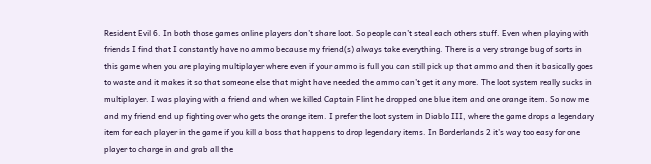Resident Evil 6. In both those games online players don’t share loot. So people can’t steal each others stuff. Even when playing with friends I find that I constantly have no ammo because my friend(s) always take everything. There is a very strange bug of sorts in this game when you are playing multiplayer where even if your ammo is full you can still pick up that ammo and then it basically goes to waste and it makes it so that someone else that might have needed the ammo can’t get it any more. The loot system really sucks in multiplayer. I was playing with a friend and when we killed Captain Flint he dropped one blue item and one orange item. So now me and my friend end up fighting over who gets the orange item. I prefer the loot system in Diablo III, where the game drops a legendary item for each player in the game if you kill a boss that happens to drop legendary items. In Borderlands 2 it’s way too easy for one player to charge in and grab all the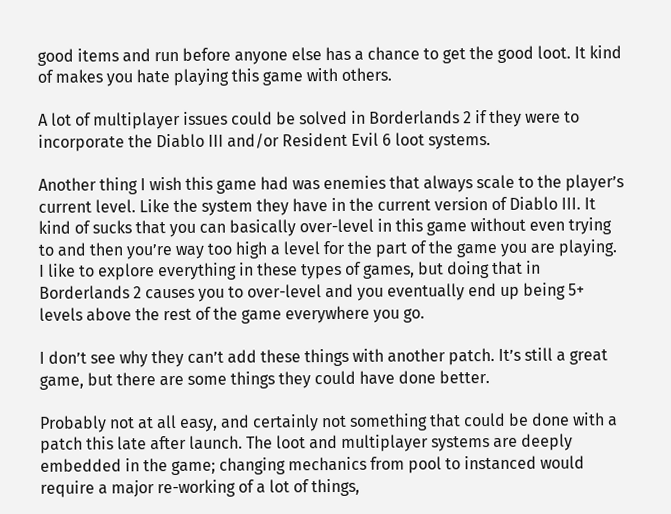good items and run before anyone else has a chance to get the good loot. It kind of makes you hate playing this game with others.

A lot of multiplayer issues could be solved in Borderlands 2 if they were to incorporate the Diablo III and/or Resident Evil 6 loot systems.

Another thing I wish this game had was enemies that always scale to the player’s current level. Like the system they have in the current version of Diablo III. It kind of sucks that you can basically over-level in this game without even trying to and then you’re way too high a level for the part of the game you are playing. I like to explore everything in these types of games, but doing that in Borderlands 2 causes you to over-level and you eventually end up being 5+ levels above the rest of the game everywhere you go.

I don’t see why they can’t add these things with another patch. It’s still a great game, but there are some things they could have done better.

Probably not at all easy, and certainly not something that could be done with a patch this late after launch. The loot and multiplayer systems are deeply embedded in the game; changing mechanics from pool to instanced would require a major re-working of a lot of things,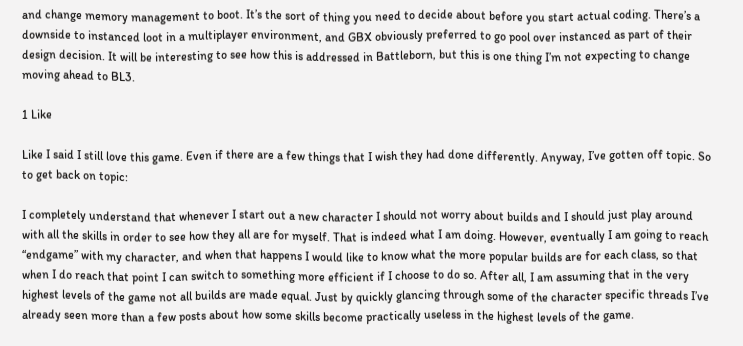and change memory management to boot. It’s the sort of thing you need to decide about before you start actual coding. There’s a downside to instanced loot in a multiplayer environment, and GBX obviously preferred to go pool over instanced as part of their design decision. It will be interesting to see how this is addressed in Battleborn, but this is one thing I’m not expecting to change moving ahead to BL3.

1 Like

Like I said I still love this game. Even if there are a few things that I wish they had done differently. Anyway, I’ve gotten off topic. So to get back on topic:

I completely understand that whenever I start out a new character I should not worry about builds and I should just play around with all the skills in order to see how they all are for myself. That is indeed what I am doing. However, eventually I am going to reach “endgame” with my character, and when that happens I would like to know what the more popular builds are for each class, so that when I do reach that point I can switch to something more efficient if I choose to do so. After all, I am assuming that in the very highest levels of the game not all builds are made equal. Just by quickly glancing through some of the character specific threads I’ve already seen more than a few posts about how some skills become practically useless in the highest levels of the game.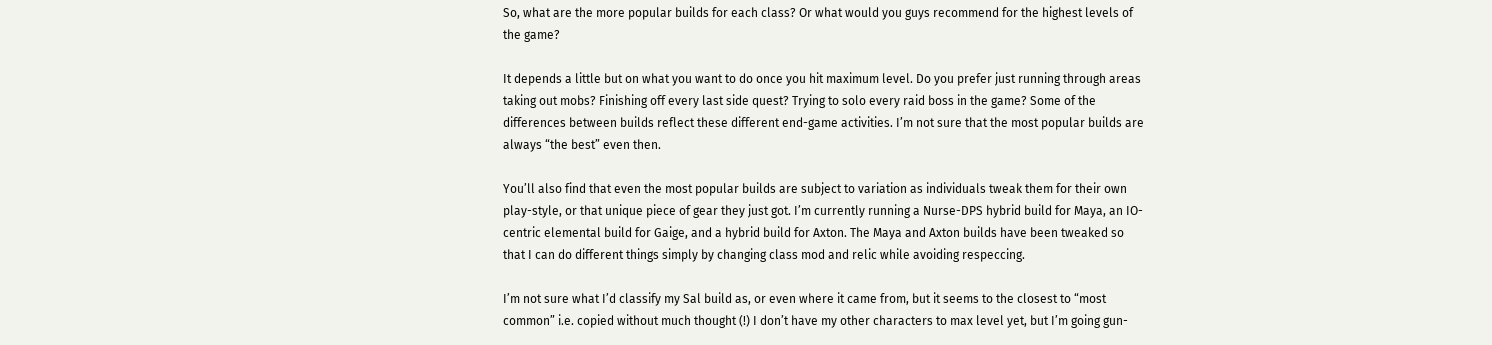So, what are the more popular builds for each class? Or what would you guys recommend for the highest levels of the game?

It depends a little but on what you want to do once you hit maximum level. Do you prefer just running through areas taking out mobs? Finishing off every last side quest? Trying to solo every raid boss in the game? Some of the differences between builds reflect these different end-game activities. I’m not sure that the most popular builds are always “the best” even then.

You’ll also find that even the most popular builds are subject to variation as individuals tweak them for their own play-style, or that unique piece of gear they just got. I’m currently running a Nurse-DPS hybrid build for Maya, an IO-centric elemental build for Gaige, and a hybrid build for Axton. The Maya and Axton builds have been tweaked so that I can do different things simply by changing class mod and relic while avoiding respeccing.

I’m not sure what I’d classify my Sal build as, or even where it came from, but it seems to the closest to “most common” i.e. copied without much thought (!) I don’t have my other characters to max level yet, but I’m going gun-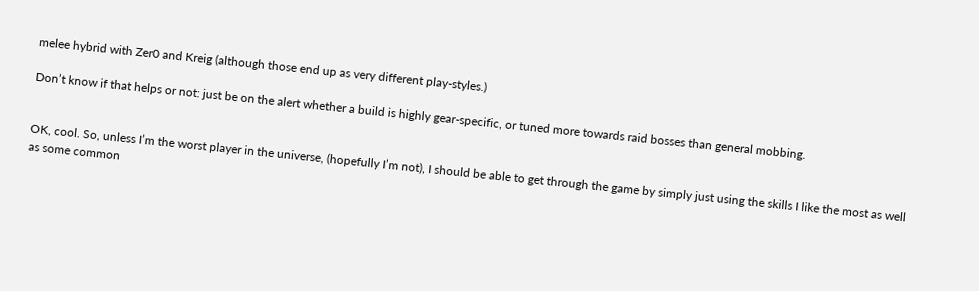melee hybrid with Zer0 and Kreig (although those end up as very different play-styles.)

Don’t know if that helps or not: just be on the alert whether a build is highly gear-specific, or tuned more towards raid bosses than general mobbing.


OK, cool. So, unless I’m the worst player in the universe, (hopefully I’m not), I should be able to get through the game by simply just using the skills I like the most as well as some common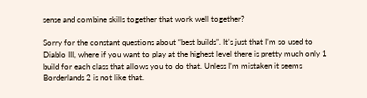sense and combine skills together that work well together?

Sorry for the constant questions about “best builds”. It’s just that I’m so used to Diablo III, where if you want to play at the highest level there is pretty much only 1 build for each class that allows you to do that. Unless I’m mistaken it seems Borderlands 2 is not like that.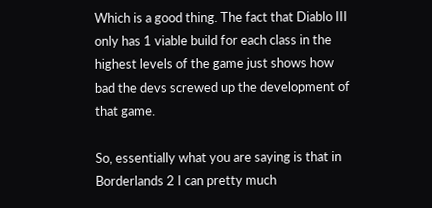Which is a good thing. The fact that Diablo III only has 1 viable build for each class in the highest levels of the game just shows how bad the devs screwed up the development of that game.

So, essentially what you are saying is that in Borderlands 2 I can pretty much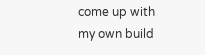come up with my own build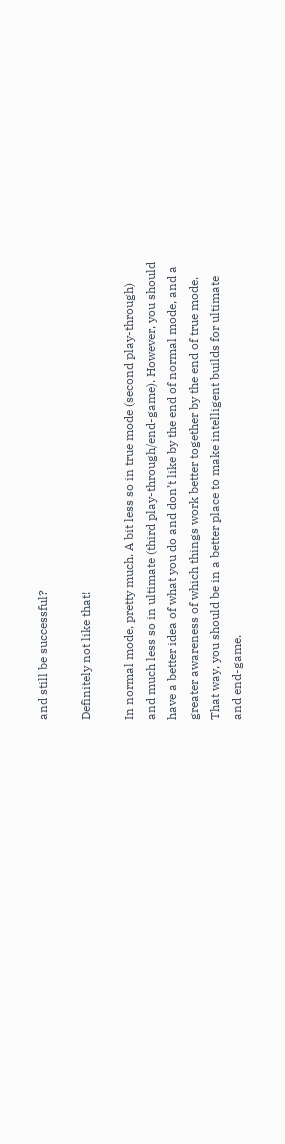and still be successful?

Definitely not like that!

In normal mode, pretty much. A bit less so in true mode (second play-through) and much less so in ultimate (third play-through/end-game). However, you should have a better idea of what you do and don’t like by the end of normal mode, and a greater awareness of which things work better together by the end of true mode. That way, you should be in a better place to make intelligent builds for ultimate and end-game.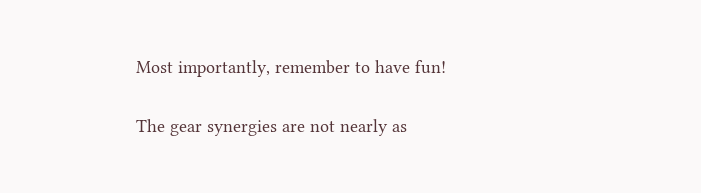Most importantly, remember to have fun!


The gear synergies are not nearly as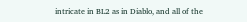intricate in BL2 as in Diablo, and all of the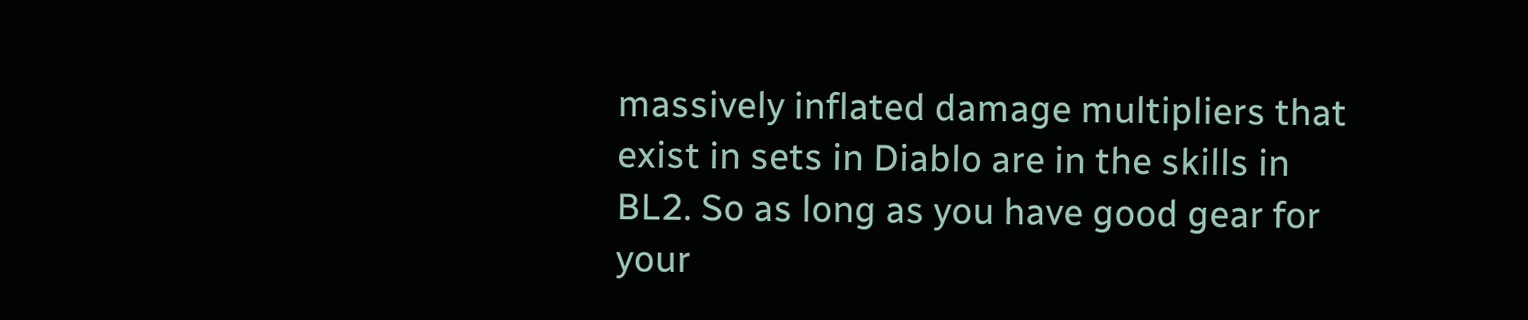massively inflated damage multipliers that exist in sets in Diablo are in the skills in BL2. So as long as you have good gear for your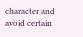character and avoid certain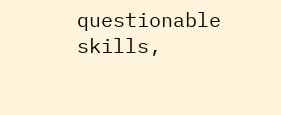questionable skills,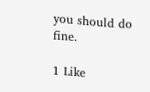you should do fine.

1 Like